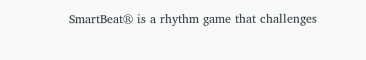SmartBeat® is a rhythm game that challenges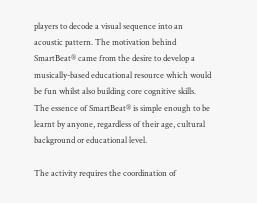players to decode a visual sequence into an acoustic pattern. The motivation behind SmartBeat® came from the desire to develop a musically-based educational resource which would be fun whilst also building core cognitive skills. The essence of SmartBeat® is simple enough to be learnt by anyone, regardless of their age, cultural background or educational level.

The activity requires the coordination of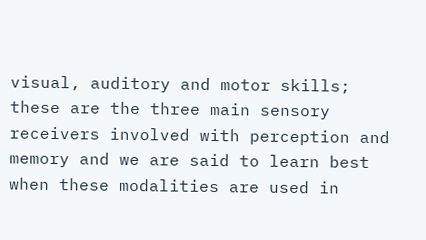visual, auditory and motor skills; these are the three main sensory receivers involved with perception and memory and we are said to learn best when these modalities are used in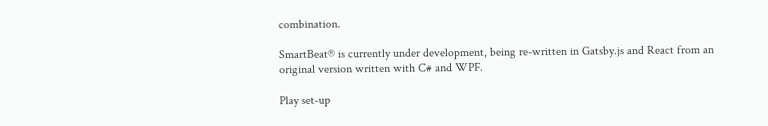combination.

SmartBeat® is currently under development, being re-written in Gatsby.js and React from an original version written with C# and WPF.

Play set-up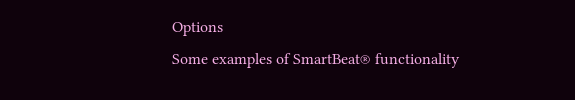Options
Some examples of SmartBeat® functionality